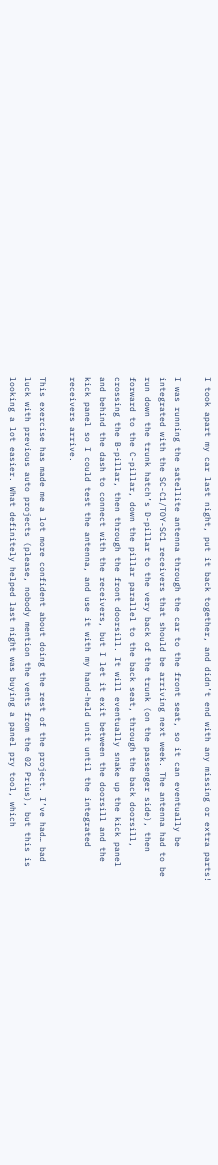I took apart my car last night, put it back together, and didn’t end with any missing or extra parts!

I was running the satellite antenna through the car to the front seat, so it can eventually be integrated with the SC-C1/TOY-SC1 receivers that should be arriving next week. The antenna had to be run down the trunk hatch’s D-pillar to the very back of the trunk (on the passenger side), then forward to the C-pillar, down the pillar parallel to the back seat, through the back doorsill, crossing the B-pillar, then through the front doorsill. It will eventually snake up the kick panel and behind the dash to connect with the receivers, but I let it exit between the doorsill and the kick panel so I could test the antenna, and use it with my hand-held unit until the integrated receivers arrive.

This exercise has made me a lot more confident about doing the rest of the project. I’ve had… bad luck with previous auto projects (please, nobody mention the vents from the 02 Prius), but this is looking a lot easier. What definitely helped last night was buying a panel pry tool, which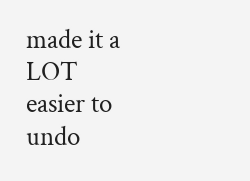made it a LOT easier to undo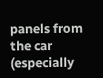panels from the car (especially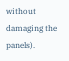without damaging the panels).